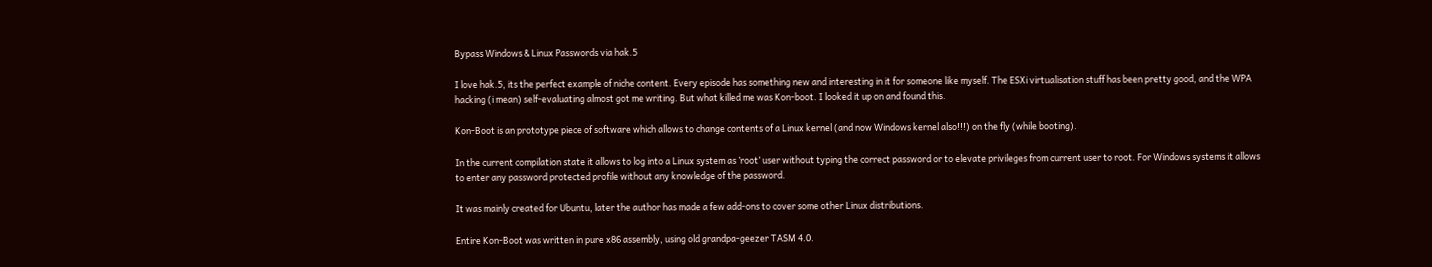Bypass Windows & Linux Passwords via hak.5

I love hak.5, its the perfect example of niche content. Every episode has something new and interesting in it for someone like myself. The ESXi virtualisation stuff has been pretty good, and the WPA hacking (i mean) self-evaluating almost got me writing. But what killed me was Kon-boot. I looked it up on and found this.

Kon-Boot is an prototype piece of software which allows to change contents of a Linux kernel (and now Windows kernel also!!!) on the fly (while booting).

In the current compilation state it allows to log into a Linux system as ’root’ user without typing the correct password or to elevate privileges from current user to root. For Windows systems it allows to enter any password protected profile without any knowledge of the password.

It was mainly created for Ubuntu, later the author has made a few add-ons to cover some other Linux distributions.

Entire Kon-Boot was written in pure x86 assembly, using old grandpa-geezer TASM 4.0.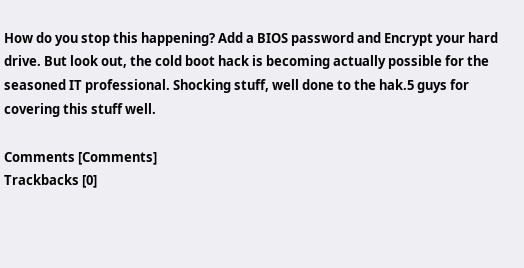How do you stop this happening? Add a BIOS password and Encrypt your hard drive. But look out, the cold boot hack is becoming actually possible for the seasoned IT professional. Shocking stuff, well done to the hak.5 guys for covering this stuff well.

Comments [Comments]
Trackbacks [0]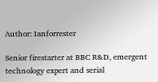Author: Ianforrester

Senior firestarter at BBC R&D, emergent technology expert and serial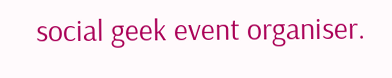social geek event organiser.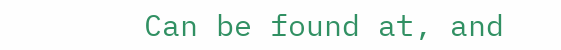Can be found at, and